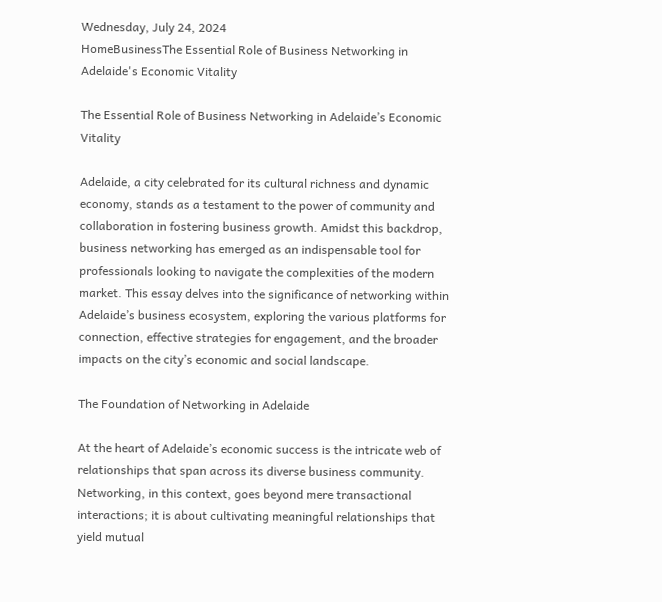Wednesday, July 24, 2024
HomeBusinessThe Essential Role of Business Networking in Adelaide's Economic Vitality

The Essential Role of Business Networking in Adelaide’s Economic Vitality

Adelaide, a city celebrated for its cultural richness and dynamic economy, stands as a testament to the power of community and collaboration in fostering business growth. Amidst this backdrop, business networking has emerged as an indispensable tool for professionals looking to navigate the complexities of the modern market. This essay delves into the significance of networking within Adelaide’s business ecosystem, exploring the various platforms for connection, effective strategies for engagement, and the broader impacts on the city’s economic and social landscape.

The Foundation of Networking in Adelaide

At the heart of Adelaide’s economic success is the intricate web of relationships that span across its diverse business community. Networking, in this context, goes beyond mere transactional interactions; it is about cultivating meaningful relationships that yield mutual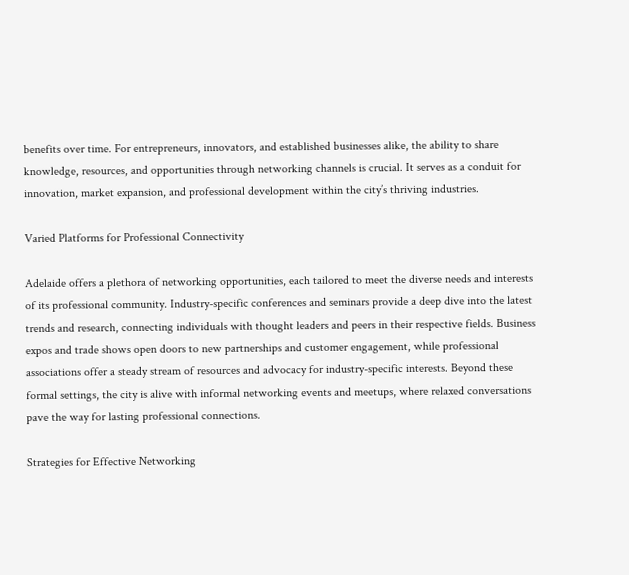benefits over time. For entrepreneurs, innovators, and established businesses alike, the ability to share knowledge, resources, and opportunities through networking channels is crucial. It serves as a conduit for innovation, market expansion, and professional development within the city’s thriving industries.

Varied Platforms for Professional Connectivity

Adelaide offers a plethora of networking opportunities, each tailored to meet the diverse needs and interests of its professional community. Industry-specific conferences and seminars provide a deep dive into the latest trends and research, connecting individuals with thought leaders and peers in their respective fields. Business expos and trade shows open doors to new partnerships and customer engagement, while professional associations offer a steady stream of resources and advocacy for industry-specific interests. Beyond these formal settings, the city is alive with informal networking events and meetups, where relaxed conversations pave the way for lasting professional connections.

Strategies for Effective Networking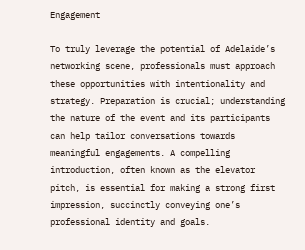Engagement

To truly leverage the potential of Adelaide’s networking scene, professionals must approach these opportunities with intentionality and strategy. Preparation is crucial; understanding the nature of the event and its participants can help tailor conversations towards meaningful engagements. A compelling introduction, often known as the elevator pitch, is essential for making a strong first impression, succinctly conveying one’s professional identity and goals.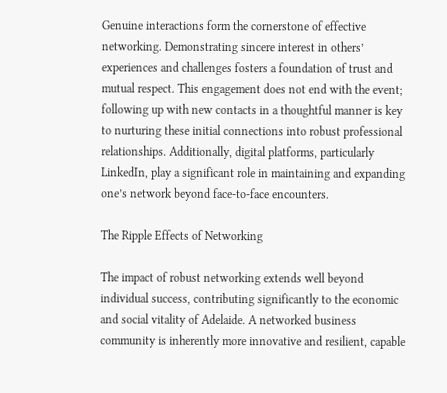Genuine interactions form the cornerstone of effective networking. Demonstrating sincere interest in others’ experiences and challenges fosters a foundation of trust and mutual respect. This engagement does not end with the event; following up with new contacts in a thoughtful manner is key to nurturing these initial connections into robust professional relationships. Additionally, digital platforms, particularly LinkedIn, play a significant role in maintaining and expanding one’s network beyond face-to-face encounters.

The Ripple Effects of Networking

The impact of robust networking extends well beyond individual success, contributing significantly to the economic and social vitality of Adelaide. A networked business community is inherently more innovative and resilient, capable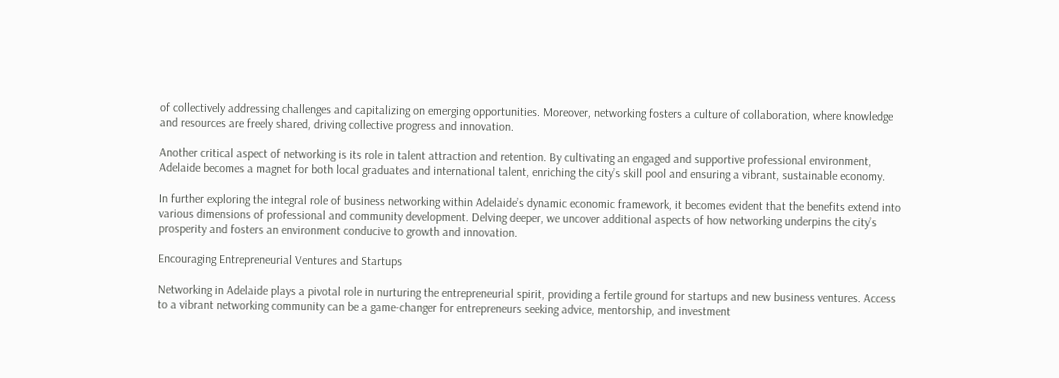of collectively addressing challenges and capitalizing on emerging opportunities. Moreover, networking fosters a culture of collaboration, where knowledge and resources are freely shared, driving collective progress and innovation.

Another critical aspect of networking is its role in talent attraction and retention. By cultivating an engaged and supportive professional environment, Adelaide becomes a magnet for both local graduates and international talent, enriching the city’s skill pool and ensuring a vibrant, sustainable economy.

In further exploring the integral role of business networking within Adelaide’s dynamic economic framework, it becomes evident that the benefits extend into various dimensions of professional and community development. Delving deeper, we uncover additional aspects of how networking underpins the city’s prosperity and fosters an environment conducive to growth and innovation.

Encouraging Entrepreneurial Ventures and Startups

Networking in Adelaide plays a pivotal role in nurturing the entrepreneurial spirit, providing a fertile ground for startups and new business ventures. Access to a vibrant networking community can be a game-changer for entrepreneurs seeking advice, mentorship, and investment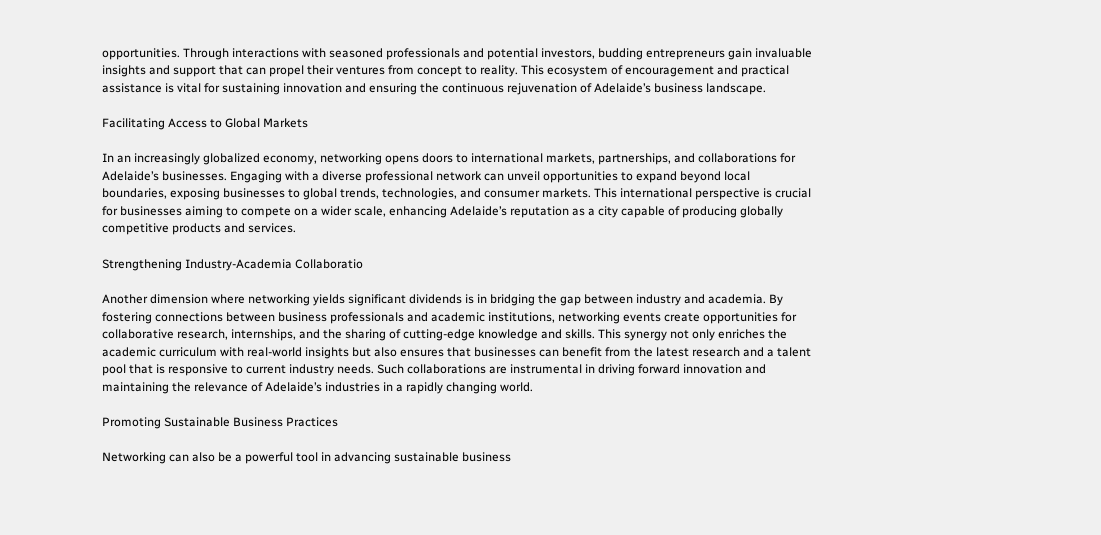opportunities. Through interactions with seasoned professionals and potential investors, budding entrepreneurs gain invaluable insights and support that can propel their ventures from concept to reality. This ecosystem of encouragement and practical assistance is vital for sustaining innovation and ensuring the continuous rejuvenation of Adelaide’s business landscape.

Facilitating Access to Global Markets

In an increasingly globalized economy, networking opens doors to international markets, partnerships, and collaborations for Adelaide’s businesses. Engaging with a diverse professional network can unveil opportunities to expand beyond local boundaries, exposing businesses to global trends, technologies, and consumer markets. This international perspective is crucial for businesses aiming to compete on a wider scale, enhancing Adelaide’s reputation as a city capable of producing globally competitive products and services.

Strengthening Industry-Academia Collaboratio

Another dimension where networking yields significant dividends is in bridging the gap between industry and academia. By fostering connections between business professionals and academic institutions, networking events create opportunities for collaborative research, internships, and the sharing of cutting-edge knowledge and skills. This synergy not only enriches the academic curriculum with real-world insights but also ensures that businesses can benefit from the latest research and a talent pool that is responsive to current industry needs. Such collaborations are instrumental in driving forward innovation and maintaining the relevance of Adelaide’s industries in a rapidly changing world.

Promoting Sustainable Business Practices

Networking can also be a powerful tool in advancing sustainable business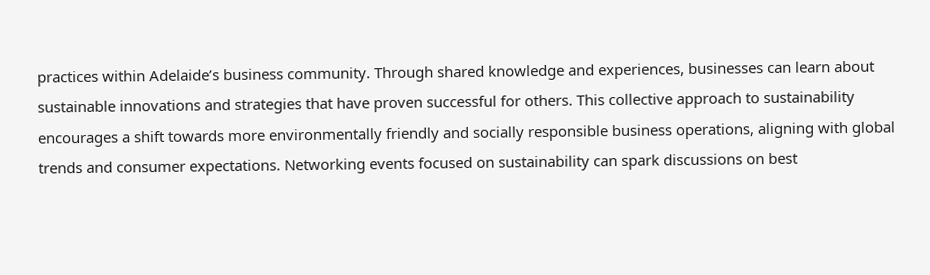practices within Adelaide’s business community. Through shared knowledge and experiences, businesses can learn about sustainable innovations and strategies that have proven successful for others. This collective approach to sustainability encourages a shift towards more environmentally friendly and socially responsible business operations, aligning with global trends and consumer expectations. Networking events focused on sustainability can spark discussions on best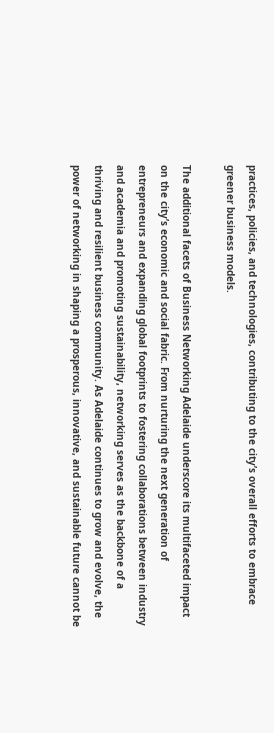practices, policies, and technologies, contributing to the city’s overall efforts to embrace greener business models.

The additional facets of Business Networking Adelaide underscore its multifaceted impact on the city’s economic and social fabric. From nurturing the next generation of entrepreneurs and expanding global footprints to fostering collaborations between industry and academia and promoting sustainability, networking serves as the backbone of a thriving and resilient business community. As Adelaide continues to grow and evolve, the power of networking in shaping a prosperous, innovative, and sustainable future cannot be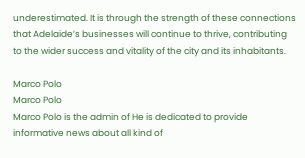underestimated. It is through the strength of these connections that Adelaide’s businesses will continue to thrive, contributing to the wider success and vitality of the city and its inhabitants.

Marco Polo
Marco Polo
Marco Polo is the admin of He is dedicated to provide informative news about all kind of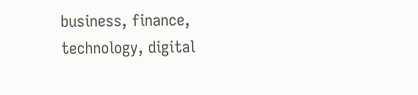business, finance, technology, digital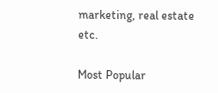marketing, real estate etc.

Most Popular